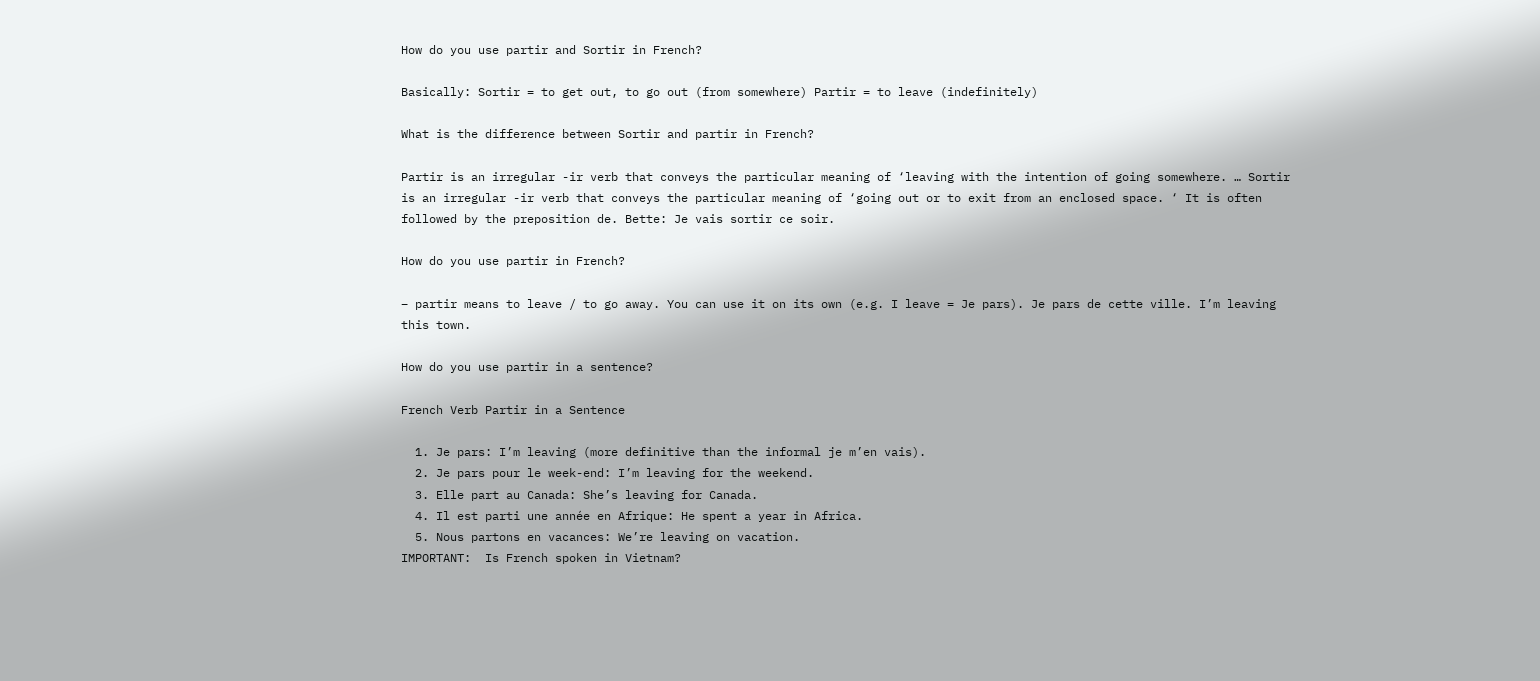How do you use partir and Sortir in French?

Basically: Sortir = to get out, to go out (from somewhere) Partir = to leave (indefinitely)

What is the difference between Sortir and partir in French?

Partir is an irregular -ir verb that conveys the particular meaning of ‘leaving with the intention of going somewhere. … Sortir is an irregular -ir verb that conveys the particular meaning of ‘going out or to exit from an enclosed space. ‘ It is often followed by the preposition de. Bette: Je vais sortir ce soir.

How do you use partir in French?

– partir means to leave / to go away. You can use it on its own (e.g. I leave = Je pars). Je pars de cette ville. I’m leaving this town.

How do you use partir in a sentence?

French Verb Partir in a Sentence

  1. Je pars: I’m leaving (more definitive than the informal je m’en vais).
  2. Je pars pour le week-end: I’m leaving for the weekend.
  3. Elle part au Canada: She’s leaving for Canada.
  4. Il est parti une année en Afrique: He spent a year in Africa.
  5. Nous partons en vacances: We’re leaving on vacation.
IMPORTANT:  Is French spoken in Vietnam?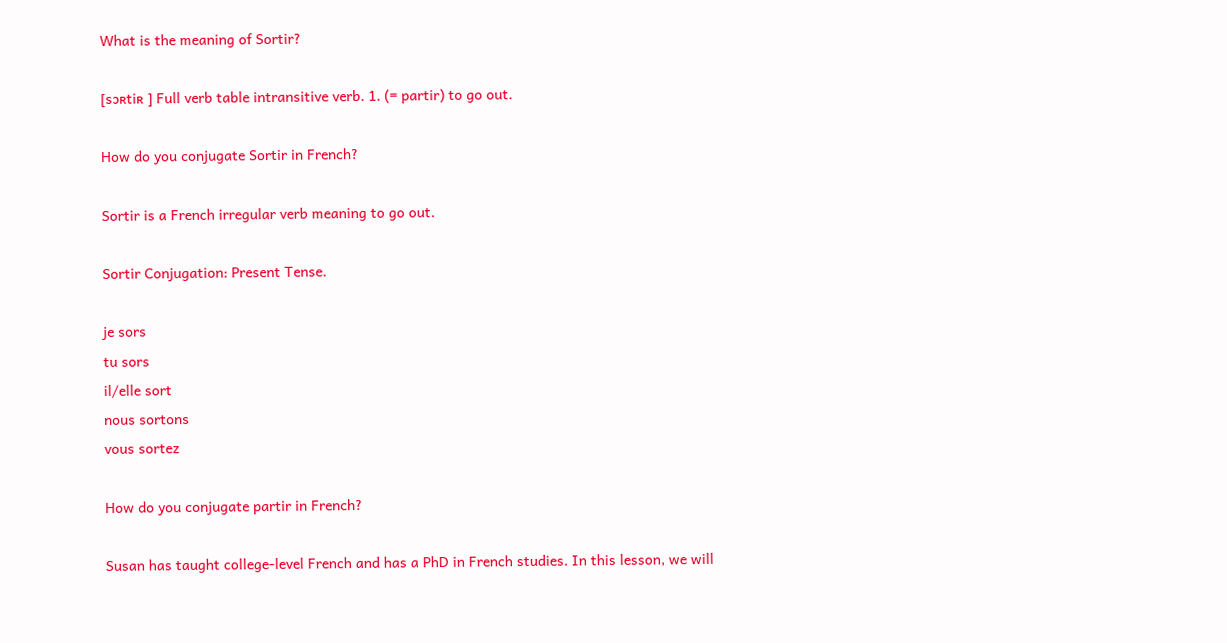What is the meaning of Sortir?

[sɔʀtiʀ ] Full verb table intransitive verb. 1. (= partir) to go out.

How do you conjugate Sortir in French?

Sortir is a French irregular verb meaning to go out.

Sortir Conjugation: Present Tense.

je sors
tu sors
il/elle sort
nous sortons
vous sortez

How do you conjugate partir in French?

Susan has taught college-level French and has a PhD in French studies. In this lesson, we will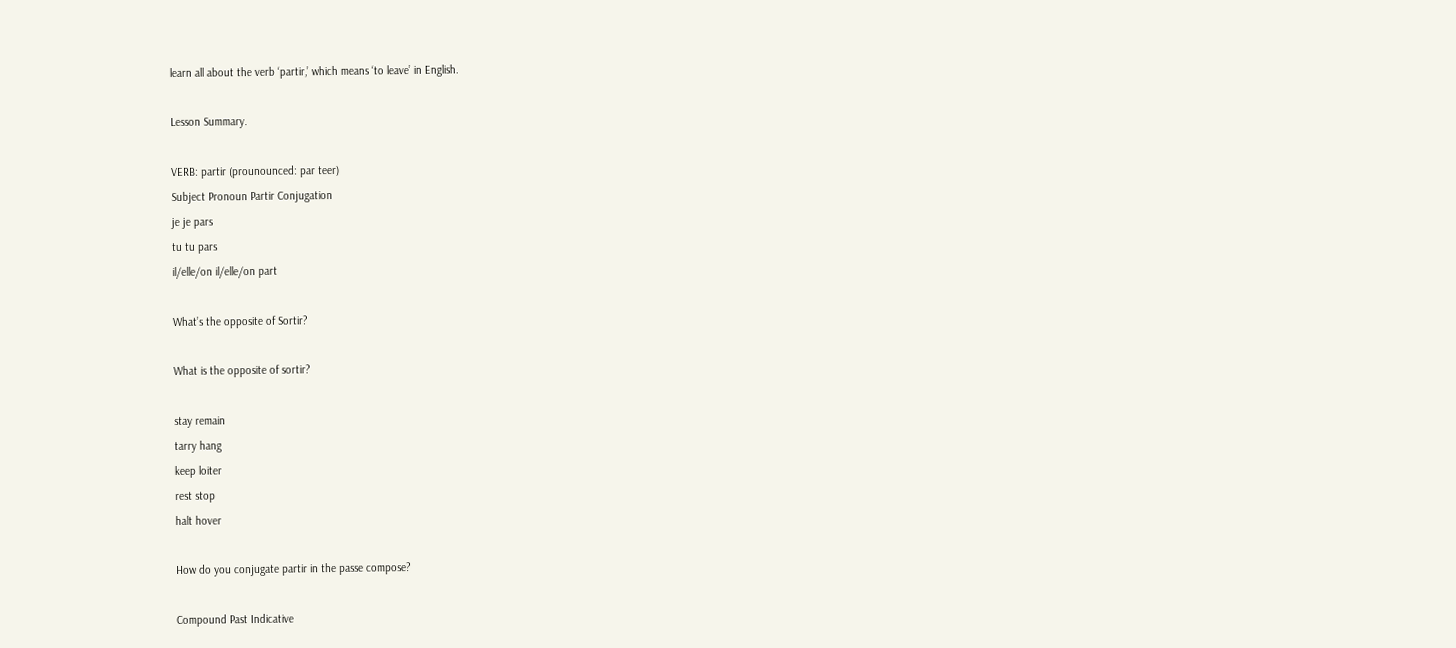learn all about the verb ‘partir,’ which means ‘to leave’ in English.

Lesson Summary.

VERB: partir (prounounced: par teer)
Subject Pronoun Partir Conjugation
je je pars
tu tu pars
il/elle/on il/elle/on part

What’s the opposite of Sortir?

What is the opposite of sortir?

stay remain
tarry hang
keep loiter
rest stop
halt hover

How do you conjugate partir in the passe compose?

Compound Past Indicative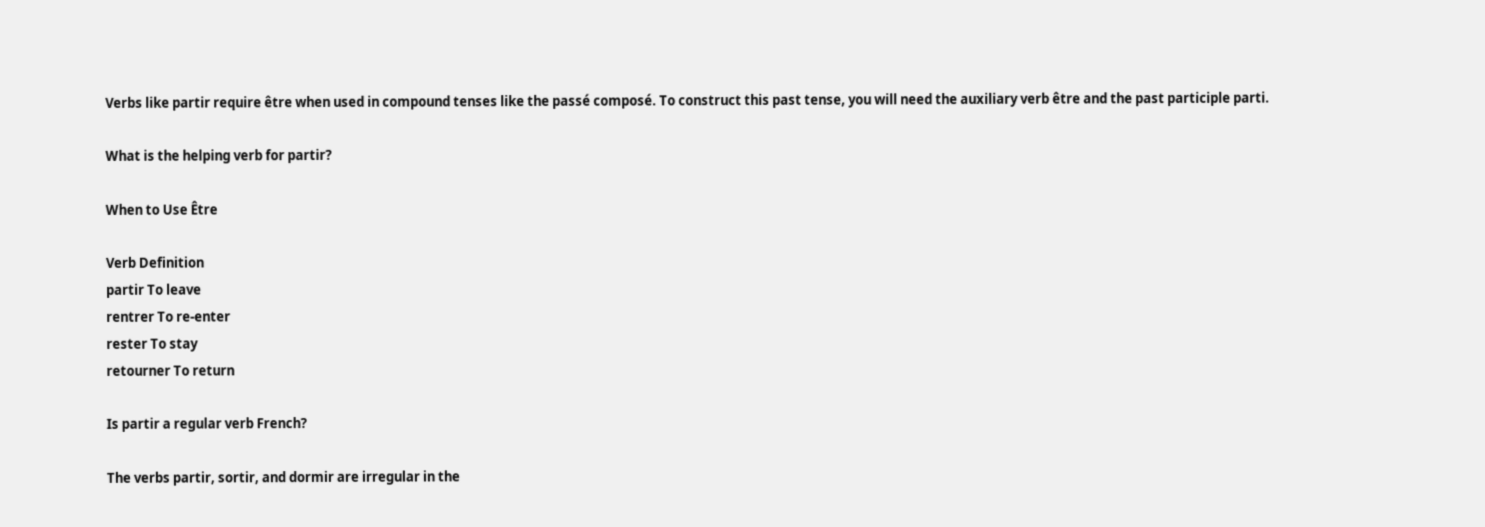Verbs like partir require être when used in compound tenses like the passé composé. To construct this past tense, you will need the auxiliary verb être and the past participle parti.

What is the helping verb for partir?

When to Use Être

Verb Definition
partir To leave
rentrer To re-enter
rester To stay
retourner To return

Is partir a regular verb French?

The verbs partir, sortir, and dormir are irregular in the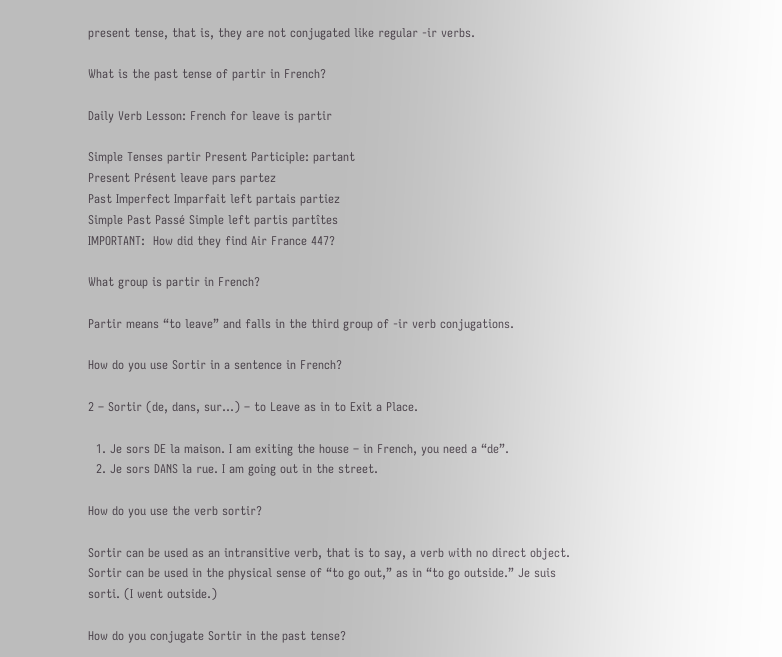present tense, that is, they are not conjugated like regular -ir verbs.

What is the past tense of partir in French?

Daily Verb Lesson: French for leave is partir

Simple Tenses partir Present Participle: partant
Present Présent leave pars partez
Past Imperfect Imparfait left partais partiez
Simple Past Passé Simple left partis partîtes
IMPORTANT:  How did they find Air France 447?

What group is partir in French?

Partir means “to leave” and falls in the third group of -ir verb conjugations.

How do you use Sortir in a sentence in French?

2 – Sortir (de, dans, sur…) – to Leave as in to Exit a Place.

  1. Je sors DE la maison. I am exiting the house – in French, you need a “de”.
  2. Je sors DANS la rue. I am going out in the street.

How do you use the verb sortir?

Sortir can be used as an intransitive verb, that is to say, a verb with no direct object. Sortir can be used in the physical sense of “to go out,” as in “to go outside.” Je suis sorti. (I went outside.)

How do you conjugate Sortir in the past tense?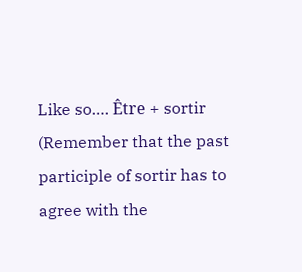Like so…. Être + sortir (Remember that the past participle of sortir has to agree with the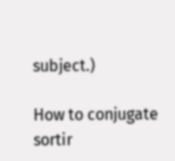subject.)

How to conjugate sortir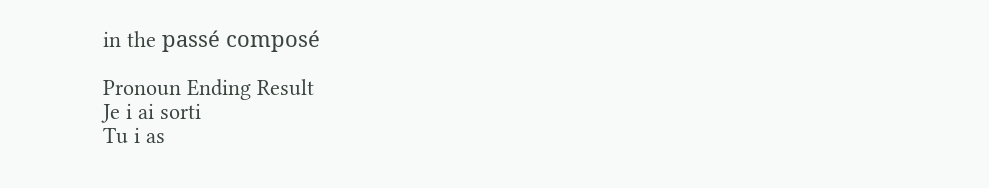in the passé composé

Pronoun Ending Result
Je i ai sorti
Tu i as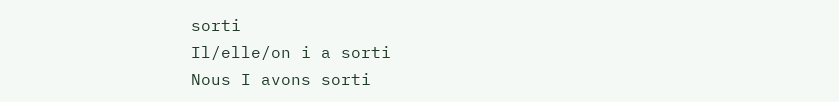sorti
Il/elle/on i a sorti
Nous I avons sorti